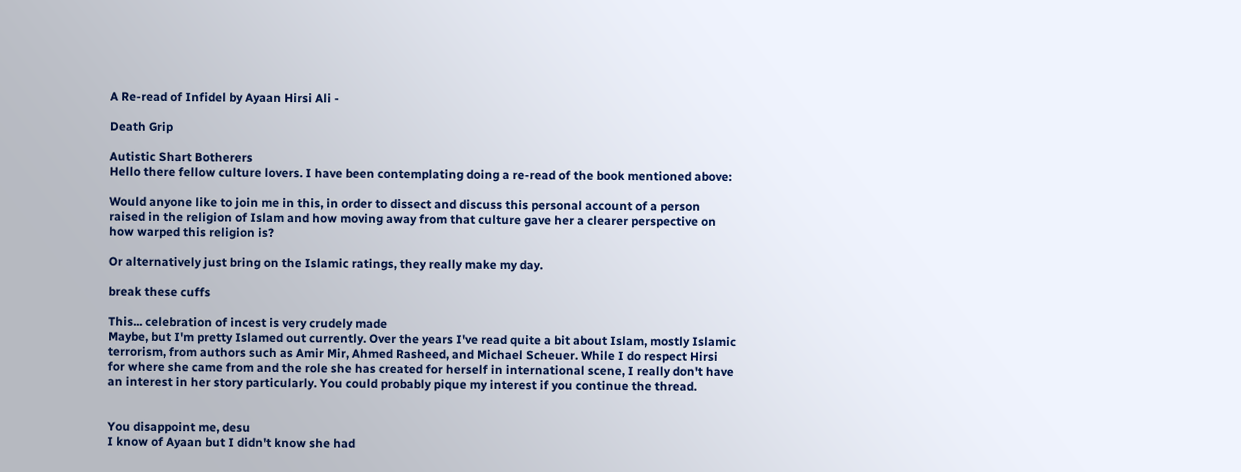A Re-read of Infidel by Ayaan Hirsi Ali -

Death Grip

Autistic Shart Botherers
Hello there fellow culture lovers. I have been contemplating doing a re-read of the book mentioned above:

Would anyone like to join me in this, in order to dissect and discuss this personal account of a person raised in the religion of Islam and how moving away from that culture gave her a clearer perspective on how warped this religion is?

Or alternatively just bring on the Islamic ratings, they really make my day.

break these cuffs

This... celebration of incest is very crudely made
Maybe, but I'm pretty Islamed out currently. Over the years I've read quite a bit about Islam, mostly Islamic terrorism, from authors such as Amir Mir, Ahmed Rasheed, and Michael Scheuer. While I do respect Hirsi for where she came from and the role she has created for herself in international scene, I really don't have an interest in her story particularly. You could probably pique my interest if you continue the thread.


You disappoint me, desu
I know of Ayaan but I didn't know she had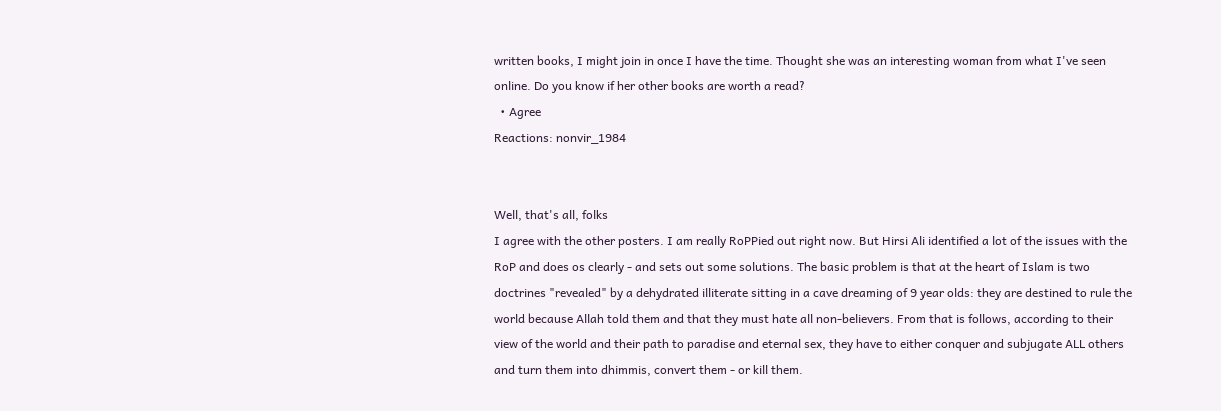written books, I might join in once I have the time. Thought she was an interesting woman from what I've seen online. Do you know if her other books are worth a read?
  • Agree
Reactions: nonvir_1984


Well, that's all, folks
I agree with the other posters. I am really RoPPied out right now. But Hirsi Ali identified a lot of the issues with the RoP and does os clearly - and sets out some solutions. The basic problem is that at the heart of Islam is two doctrines "revealed" by a dehydrated illiterate sitting in a cave dreaming of 9 year olds: they are destined to rule the world because Allah told them and that they must hate all non-believers. From that is follows, according to their view of the world and their path to paradise and eternal sex, they have to either conquer and subjugate ALL others and turn them into dhimmis, convert them - or kill them.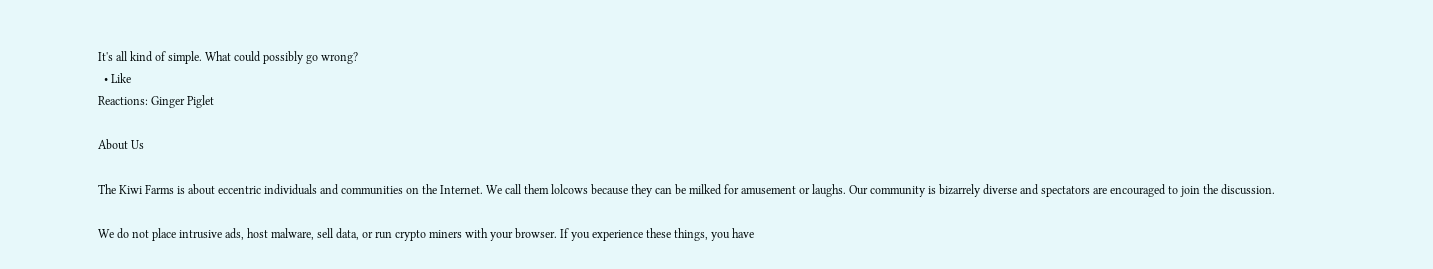It's all kind of simple. What could possibly go wrong?
  • Like
Reactions: Ginger Piglet

About Us

The Kiwi Farms is about eccentric individuals and communities on the Internet. We call them lolcows because they can be milked for amusement or laughs. Our community is bizarrely diverse and spectators are encouraged to join the discussion.

We do not place intrusive ads, host malware, sell data, or run crypto miners with your browser. If you experience these things, you have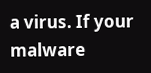a virus. If your malware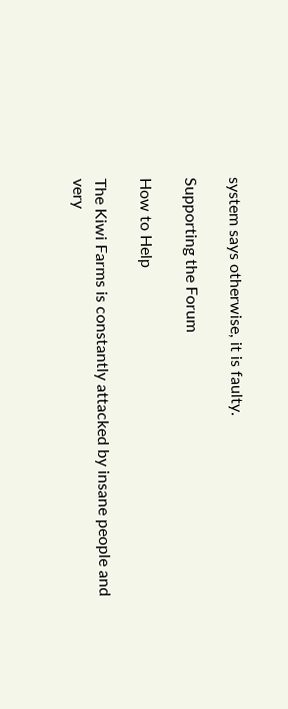system says otherwise, it is faulty.

Supporting the Forum

How to Help

The Kiwi Farms is constantly attacked by insane people and very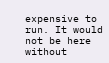expensive to run. It would not be here without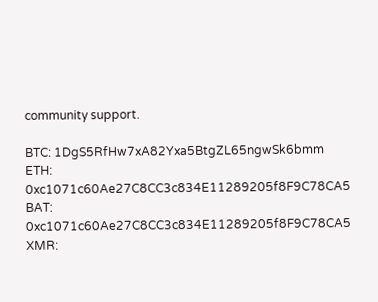community support.

BTC: 1DgS5RfHw7xA82Yxa5BtgZL65ngwSk6bmm
ETH: 0xc1071c60Ae27C8CC3c834E11289205f8F9C78CA5
BAT: 0xc1071c60Ae27C8CC3c834E11289205f8F9C78CA5
XMR: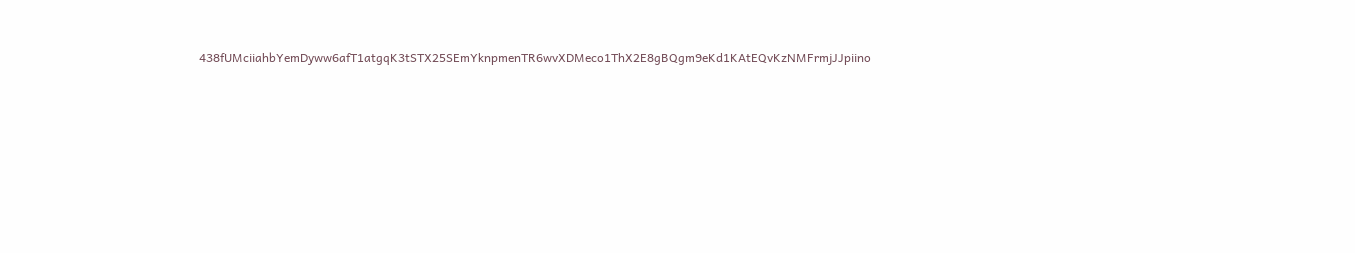438fUMciiahbYemDyww6afT1atgqK3tSTX25SEmYknpmenTR6wvXDMeco1ThX2E8gBQgm9eKd1KAtEQvKzNMFrmjJJpiino